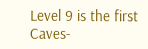Level 9 is the first Caves-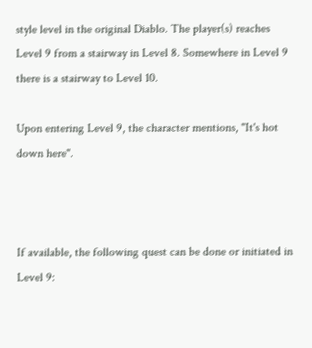style level in the original Diablo. The player(s) reaches Level 9 from a stairway in Level 8. Somewhere in Level 9 there is a stairway to Level 10.

Upon entering Level 9, the character mentions, "It's hot down here".



If available, the following quest can be done or initiated in Level 9: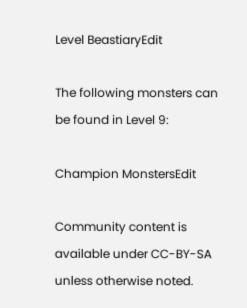Level BeastiaryEdit

The following monsters can be found in Level 9:

Champion MonstersEdit

Community content is available under CC-BY-SA unless otherwise noted.